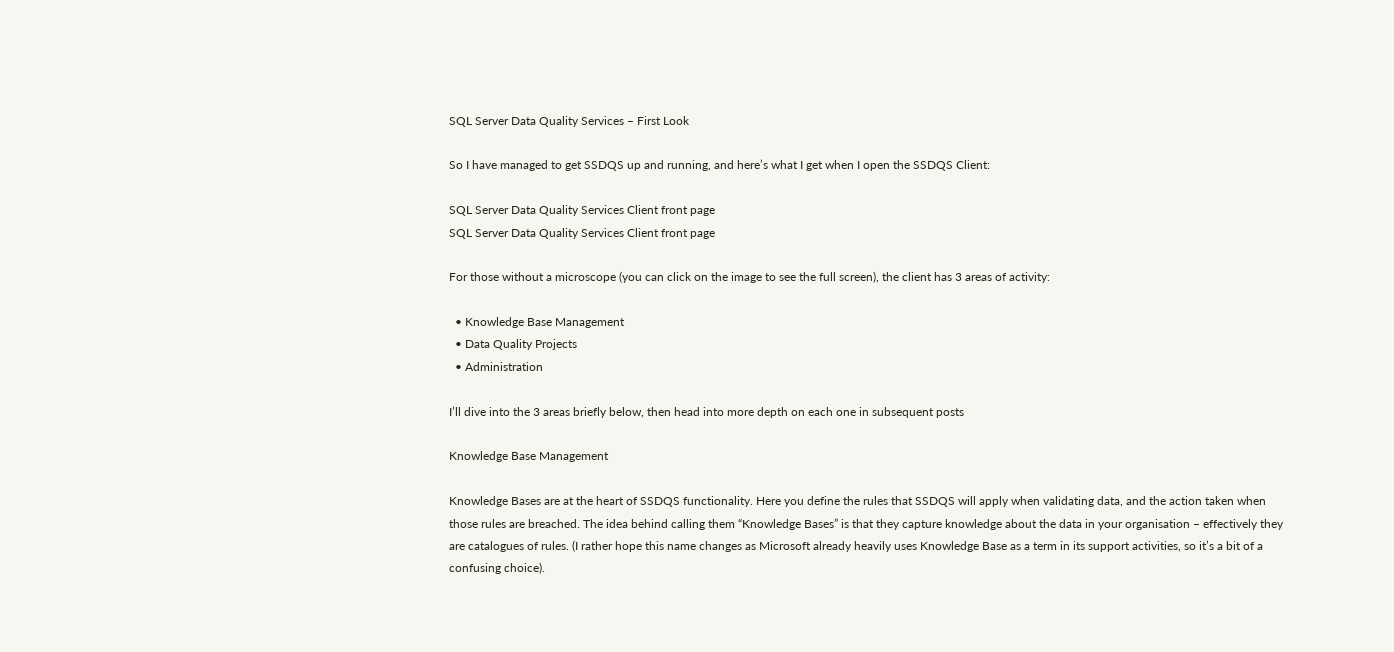SQL Server Data Quality Services – First Look

So I have managed to get SSDQS up and running, and here’s what I get when I open the SSDQS Client:

SQL Server Data Quality Services Client front page
SQL Server Data Quality Services Client front page

For those without a microscope (you can click on the image to see the full screen), the client has 3 areas of activity:

  • Knowledge Base Management
  • Data Quality Projects
  • Administration

I’ll dive into the 3 areas briefly below, then head into more depth on each one in subsequent posts

Knowledge Base Management

Knowledge Bases are at the heart of SSDQS functionality. Here you define the rules that SSDQS will apply when validating data, and the action taken when those rules are breached. The idea behind calling them “Knowledge Bases” is that they capture knowledge about the data in your organisation – effectively they are catalogues of rules. (I rather hope this name changes as Microsoft already heavily uses Knowledge Base as a term in its support activities, so it’s a bit of a confusing choice).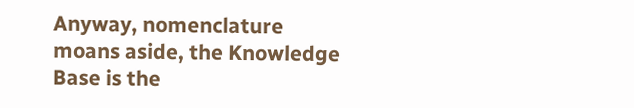Anyway, nomenclature moans aside, the Knowledge Base is the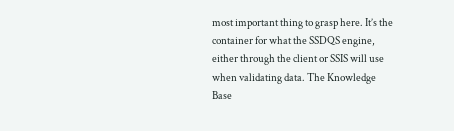most important thing to grasp here. It’s the container for what the SSDQS engine, either through the client or SSIS will use when validating data. The Knowledge Base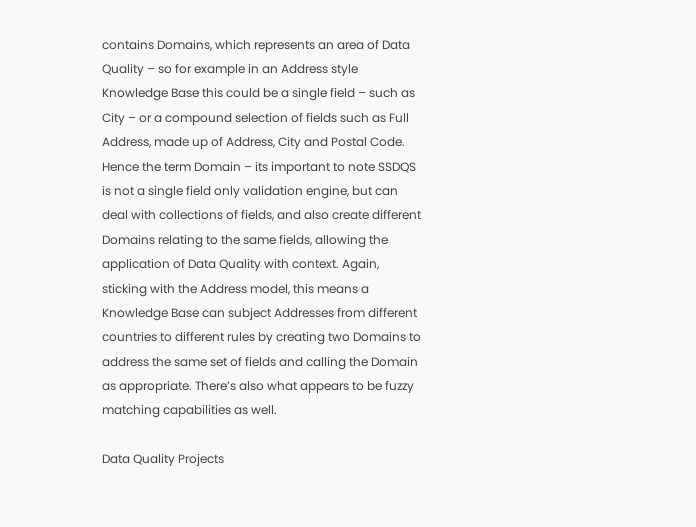contains Domains, which represents an area of Data Quality – so for example in an Address style Knowledge Base this could be a single field – such as City – or a compound selection of fields such as Full Address, made up of Address, City and Postal Code. Hence the term Domain – its important to note SSDQS is not a single field only validation engine, but can deal with collections of fields, and also create different Domains relating to the same fields, allowing the application of Data Quality with context. Again, sticking with the Address model, this means a Knowledge Base can subject Addresses from different countries to different rules by creating two Domains to address the same set of fields and calling the Domain as appropriate. There’s also what appears to be fuzzy matching capabilities as well.

Data Quality Projects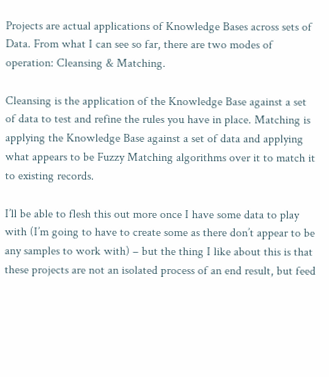Projects are actual applications of Knowledge Bases across sets of Data. From what I can see so far, there are two modes of operation: Cleansing & Matching.

Cleansing is the application of the Knowledge Base against a set of data to test and refine the rules you have in place. Matching is applying the Knowledge Base against a set of data and applying what appears to be Fuzzy Matching algorithms over it to match it to existing records.

I’ll be able to flesh this out more once I have some data to play with (I’m going to have to create some as there don’t appear to be any samples to work with) – but the thing I like about this is that these projects are not an isolated process of an end result, but feed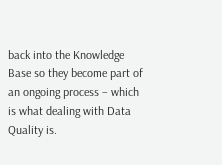back into the Knowledge Base so they become part of an ongoing process – which is what dealing with Data Quality is.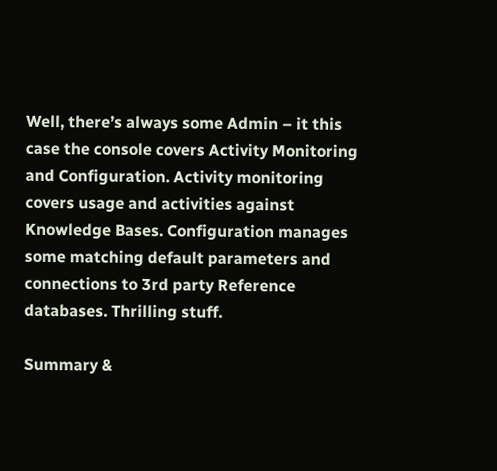Well, there’s always some Admin – it this case the console covers Activity Monitoring and Configuration. Activity monitoring covers usage and activities against Knowledge Bases. Configuration manages some matching default parameters and connections to 3rd party Reference databases. Thrilling stuff.

Summary &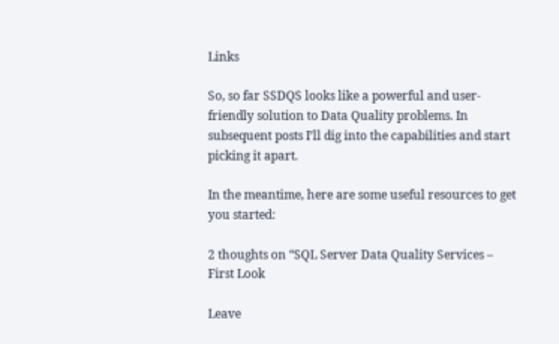Links

So, so far SSDQS looks like a powerful and user-friendly solution to Data Quality problems. In subsequent posts I’ll dig into the capabilities and start picking it apart.

In the meantime, here are some useful resources to get you started:

2 thoughts on “SQL Server Data Quality Services – First Look

Leave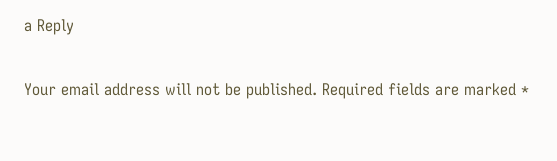a Reply

Your email address will not be published. Required fields are marked *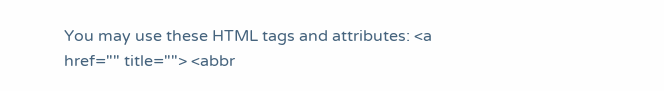You may use these HTML tags and attributes: <a href="" title=""> <abbr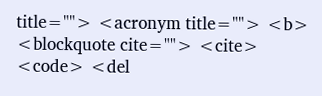title=""> <acronym title=""> <b> <blockquote cite=""> <cite> <code> <del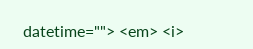datetime=""> <em> <i>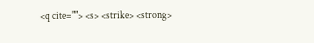<q cite=""> <s> <strike> <strong>